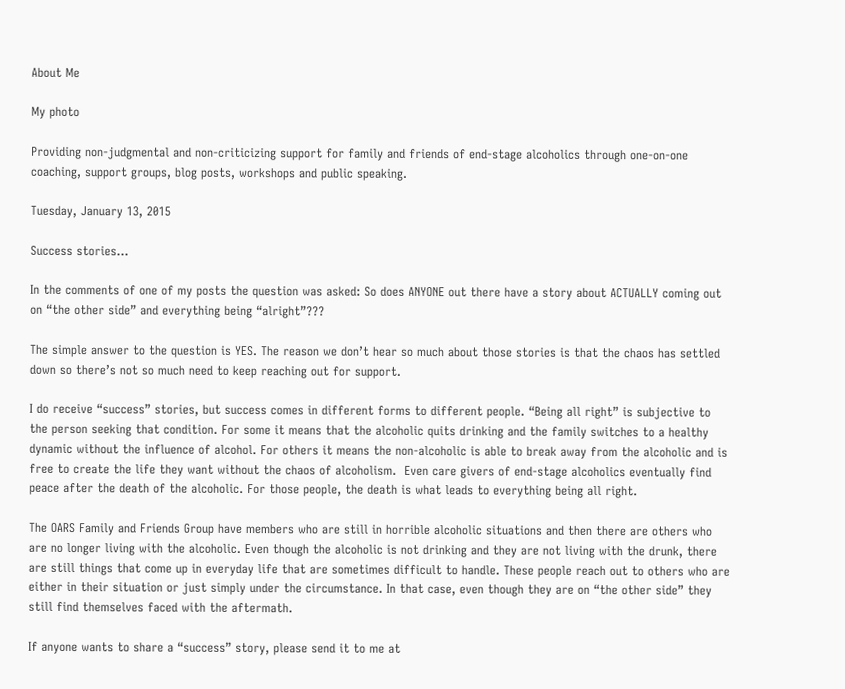About Me

My photo

Providing non-judgmental and non-criticizing support for family and friends of end-stage alcoholics through one-on-one coaching, support groups, blog posts, workshops and public speaking.

Tuesday, January 13, 2015

Success stories...

In the comments of one of my posts the question was asked: So does ANYONE out there have a story about ACTUALLY coming out on “the other side” and everything being “alright”???

The simple answer to the question is YES. The reason we don’t hear so much about those stories is that the chaos has settled down so there’s not so much need to keep reaching out for support.

I do receive “success” stories, but success comes in different forms to different people. “Being all right” is subjective to the person seeking that condition. For some it means that the alcoholic quits drinking and the family switches to a healthy dynamic without the influence of alcohol. For others it means the non-alcoholic is able to break away from the alcoholic and is free to create the life they want without the chaos of alcoholism.  Even care givers of end-stage alcoholics eventually find peace after the death of the alcoholic. For those people, the death is what leads to everything being all right.

The OARS Family and Friends Group have members who are still in horrible alcoholic situations and then there are others who are no longer living with the alcoholic. Even though the alcoholic is not drinking and they are not living with the drunk, there are still things that come up in everyday life that are sometimes difficult to handle. These people reach out to others who are either in their situation or just simply under the circumstance. In that case, even though they are on “the other side” they still find themselves faced with the aftermath.

If anyone wants to share a “success” story, please send it to me at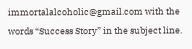immortalalcoholic@gmail.com with the words “Success Story” in the subject line.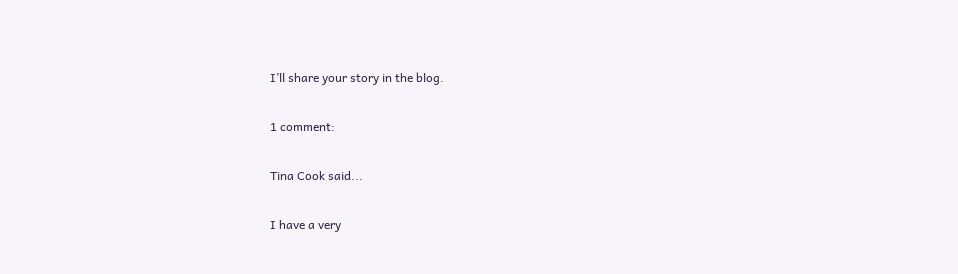I’ll share your story in the blog.

1 comment:

Tina Cook said...

I have a very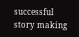successful story making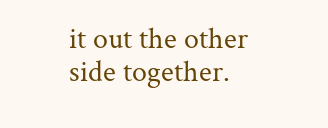it out the other side together.